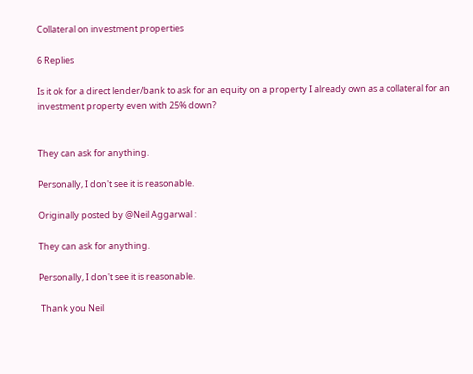Collateral on investment properties

6 Replies

Is it ok for a direct lender/bank to ask for an equity on a property I already own as a collateral for an investment property even with 25% down?


They can ask for anything.

Personally, I don't see it is reasonable.

Originally posted by @Neil Aggarwal :

They can ask for anything.

Personally, I don't see it is reasonable.

 Thank you Neil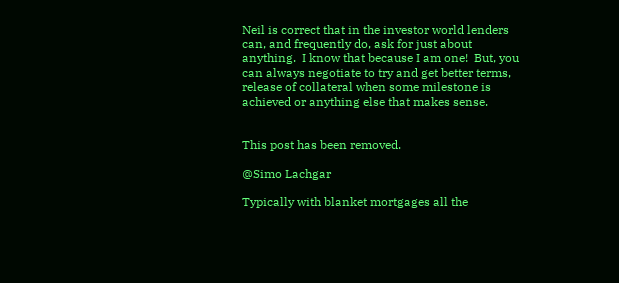Neil is correct that in the investor world lenders can, and frequently do, ask for just about anything.  I know that because I am one!  But, you can always negotiate to try and get better terms, release of collateral when some milestone is achieved or anything else that makes sense.


This post has been removed.

@Simo Lachgar

Typically with blanket mortgages all the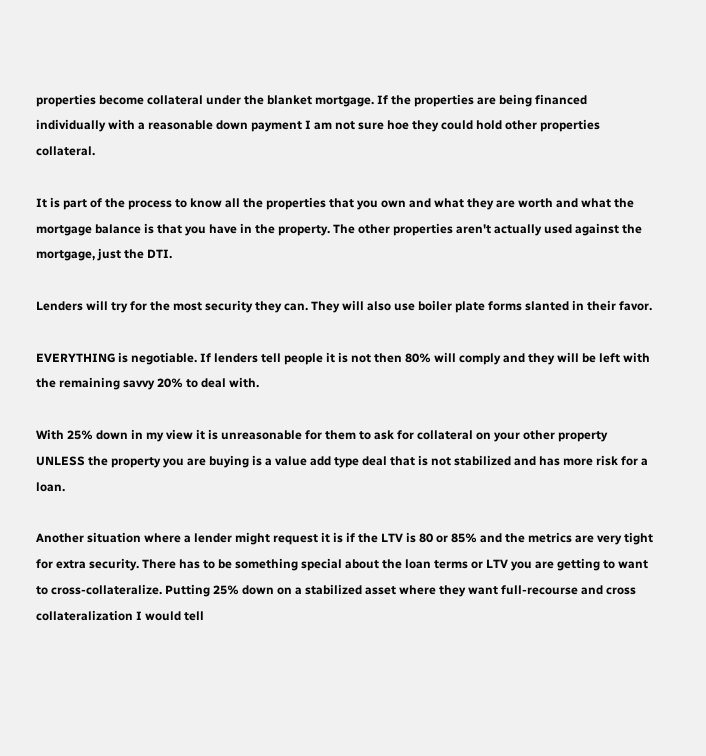properties become collateral under the blanket mortgage. If the properties are being financed individually with a reasonable down payment I am not sure hoe they could hold other properties collateral.

It is part of the process to know all the properties that you own and what they are worth and what the mortgage balance is that you have in the property. The other properties aren't actually used against the mortgage, just the DTI.

Lenders will try for the most security they can. They will also use boiler plate forms slanted in their favor.

EVERYTHING is negotiable. If lenders tell people it is not then 80% will comply and they will be left with the remaining savvy 20% to deal with.

With 25% down in my view it is unreasonable for them to ask for collateral on your other property UNLESS the property you are buying is a value add type deal that is not stabilized and has more risk for a loan.

Another situation where a lender might request it is if the LTV is 80 or 85% and the metrics are very tight for extra security. There has to be something special about the loan terms or LTV you are getting to want to cross-collateralize. Putting 25% down on a stabilized asset where they want full-recourse and cross collateralization I would tell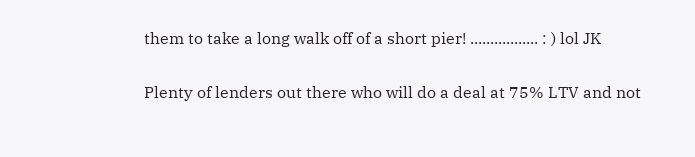them to take a long walk off of a short pier! ................. : ) lol JK

Plenty of lenders out there who will do a deal at 75% LTV and not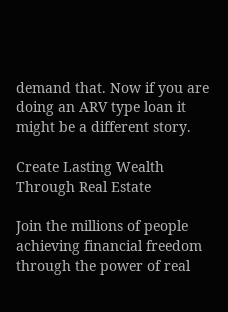demand that. Now if you are doing an ARV type loan it might be a different story.

Create Lasting Wealth Through Real Estate

Join the millions of people achieving financial freedom through the power of real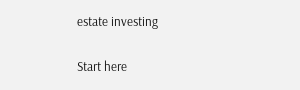estate investing

Start here